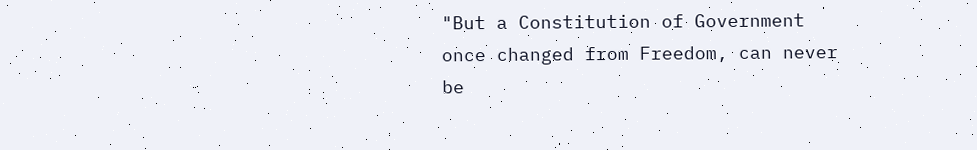"But a Constitution of Government once changed from Freedom, can never be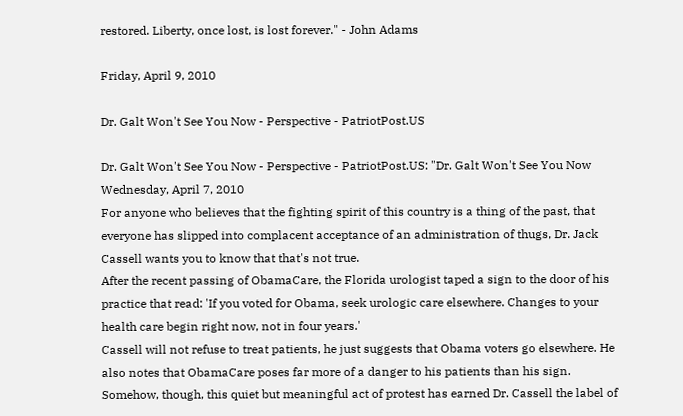restored. Liberty, once lost, is lost forever." - John Adams

Friday, April 9, 2010

Dr. Galt Won't See You Now - Perspective - PatriotPost.US

Dr. Galt Won't See You Now - Perspective - PatriotPost.US: "Dr. Galt Won't See You Now
Wednesday, April 7, 2010
For anyone who believes that the fighting spirit of this country is a thing of the past, that everyone has slipped into complacent acceptance of an administration of thugs, Dr. Jack Cassell wants you to know that that's not true.
After the recent passing of ObamaCare, the Florida urologist taped a sign to the door of his practice that read: 'If you voted for Obama, seek urologic care elsewhere. Changes to your health care begin right now, not in four years.'
Cassell will not refuse to treat patients, he just suggests that Obama voters go elsewhere. He also notes that ObamaCare poses far more of a danger to his patients than his sign.
Somehow, though, this quiet but meaningful act of protest has earned Dr. Cassell the label of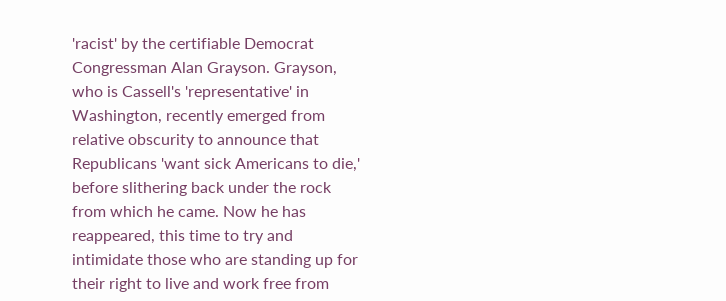'racist' by the certifiable Democrat Congressman Alan Grayson. Grayson, who is Cassell's 'representative' in Washington, recently emerged from relative obscurity to announce that Republicans 'want sick Americans to die,' before slithering back under the rock from which he came. Now he has reappeared, this time to try and intimidate those who are standing up for their right to live and work free from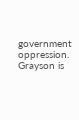government oppression. Grayson is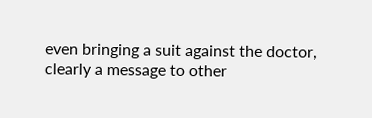even bringing a suit against the doctor, clearly a message to other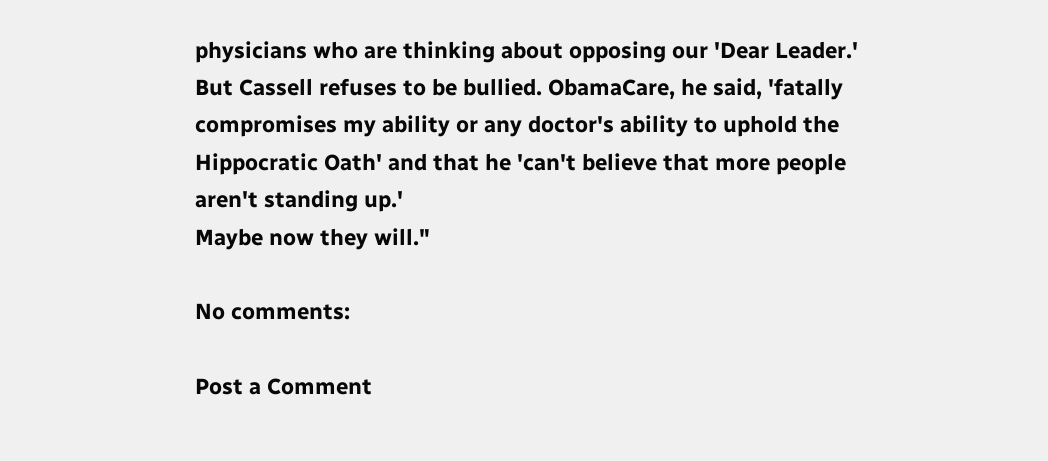physicians who are thinking about opposing our 'Dear Leader.'
But Cassell refuses to be bullied. ObamaCare, he said, 'fatally compromises my ability or any doctor's ability to uphold the Hippocratic Oath' and that he 'can't believe that more people aren't standing up.'
Maybe now they will."

No comments:

Post a Comment